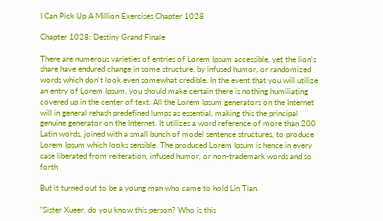I Can Pick Up A Million Exercises Chapter 1028

Chapter 1028: Destiny Grand Finale

There are numerous varieties of entries of Lorem Ipsum accessible, yet the lion's share have endured change in some structure, by infused humor, or randomized words which don't look even somewhat credible. In the event that you will utilize an entry of Lorem Ipsum, you should make certain there is nothing humiliating covered up in the center of text. All the Lorem Ipsum generators on the Internet will in general rehash predefined lumps as essential, making this the principal genuine generator on the Internet. It utilizes a word reference of more than 200 Latin words, joined with a small bunch of model sentence structures, to produce Lorem Ipsum which looks sensible. The produced Lorem Ipsum is hence in every case liberated from reiteration, infused humor, or non-trademark words and so forth

But it turned out to be a young man who came to hold Lin Tian.

"Sister Xueer, do you know this person? Who is this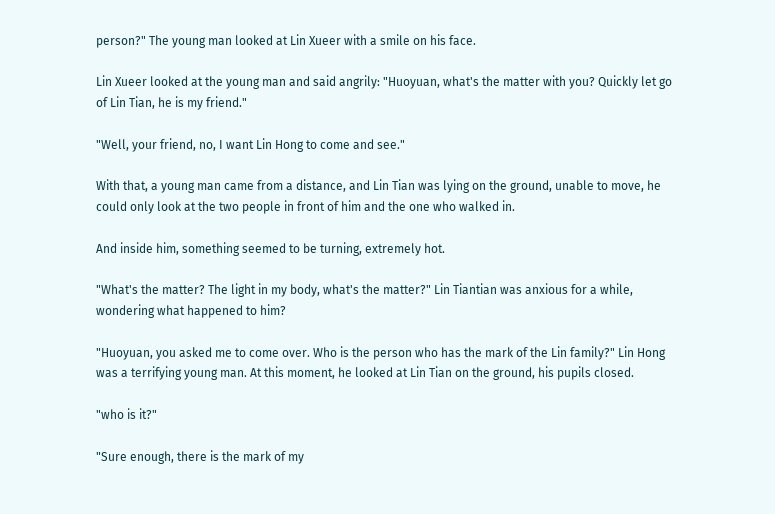person?" The young man looked at Lin Xueer with a smile on his face.

Lin Xueer looked at the young man and said angrily: "Huoyuan, what's the matter with you? Quickly let go of Lin Tian, he is my friend."

"Well, your friend, no, I want Lin Hong to come and see."

With that, a young man came from a distance, and Lin Tian was lying on the ground, unable to move, he could only look at the two people in front of him and the one who walked in.

And inside him, something seemed to be turning, extremely hot.

"What's the matter? The light in my body, what's the matter?" Lin Tiantian was anxious for a while, wondering what happened to him?

"Huoyuan, you asked me to come over. Who is the person who has the mark of the Lin family?" Lin Hong was a terrifying young man. At this moment, he looked at Lin Tian on the ground, his pupils closed.

"who is it?"

"Sure enough, there is the mark of my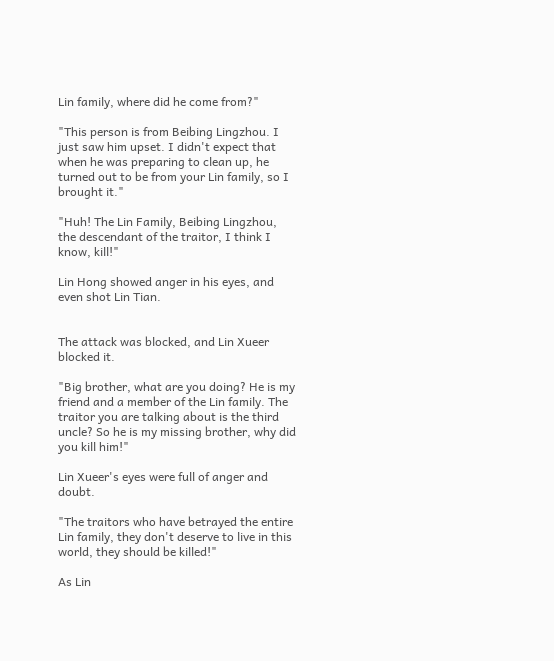Lin family, where did he come from?"

"This person is from Beibing Lingzhou. I just saw him upset. I didn't expect that when he was preparing to clean up, he turned out to be from your Lin family, so I brought it."

"Huh! The Lin Family, Beibing Lingzhou, the descendant of the traitor, I think I know, kill!"

Lin Hong showed anger in his eyes, and even shot Lin Tian.


The attack was blocked, and Lin Xueer blocked it.

"Big brother, what are you doing? He is my friend and a member of the Lin family. The traitor you are talking about is the third uncle? So he is my missing brother, why did you kill him!"

Lin Xueer's eyes were full of anger and doubt.

"The traitors who have betrayed the entire Lin family, they don't deserve to live in this world, they should be killed!"

As Lin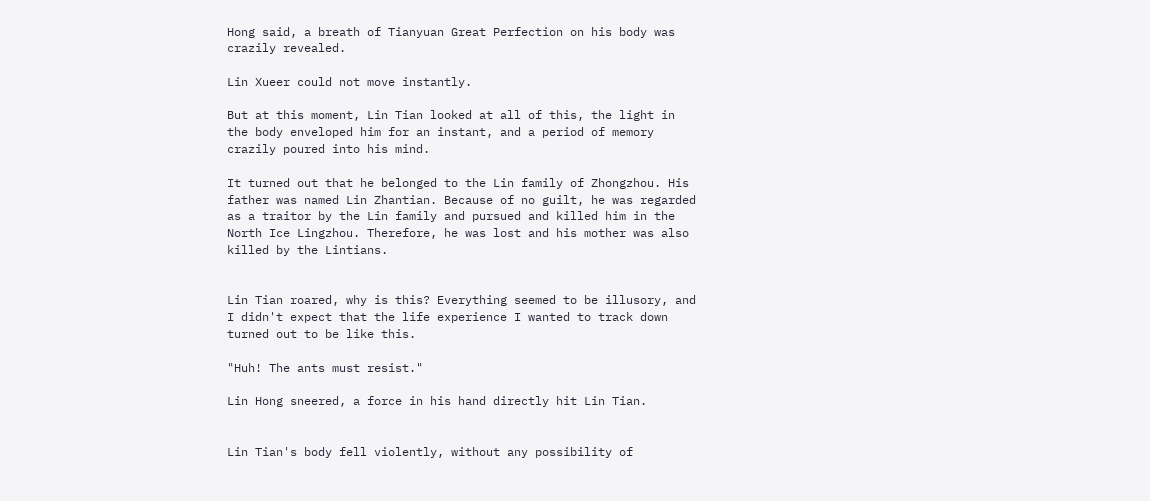Hong said, a breath of Tianyuan Great Perfection on his body was crazily revealed.

Lin Xueer could not move instantly.

But at this moment, Lin Tian looked at all of this, the light in the body enveloped him for an instant, and a period of memory crazily poured into his mind.

It turned out that he belonged to the Lin family of Zhongzhou. His father was named Lin Zhantian. Because of no guilt, he was regarded as a traitor by the Lin family and pursued and killed him in the North Ice Lingzhou. Therefore, he was lost and his mother was also killed by the Lintians.


Lin Tian roared, why is this? Everything seemed to be illusory, and I didn't expect that the life experience I wanted to track down turned out to be like this.

"Huh! The ants must resist."

Lin Hong sneered, a force in his hand directly hit Lin Tian.


Lin Tian's body fell violently, without any possibility of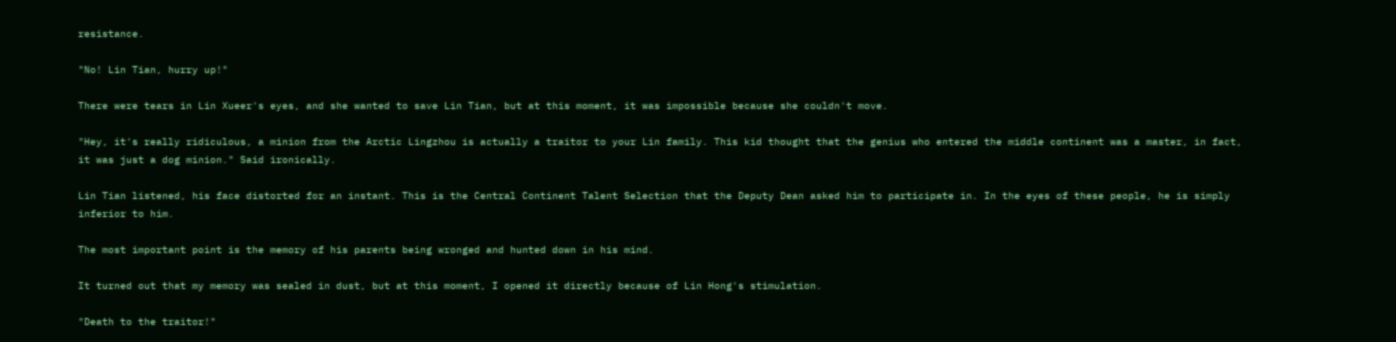resistance.

"No! Lin Tian, hurry up!"

There were tears in Lin Xueer's eyes, and she wanted to save Lin Tian, but at this moment, it was impossible because she couldn't move.

"Hey, it's really ridiculous, a minion from the Arctic Lingzhou is actually a traitor to your Lin family. This kid thought that the genius who entered the middle continent was a master, in fact, it was just a dog minion." Said ironically.

Lin Tian listened, his face distorted for an instant. This is the Central Continent Talent Selection that the Deputy Dean asked him to participate in. In the eyes of these people, he is simply inferior to him.

The most important point is the memory of his parents being wronged and hunted down in his mind.

It turned out that my memory was sealed in dust, but at this moment, I opened it directly because of Lin Hong's stimulation.

"Death to the traitor!"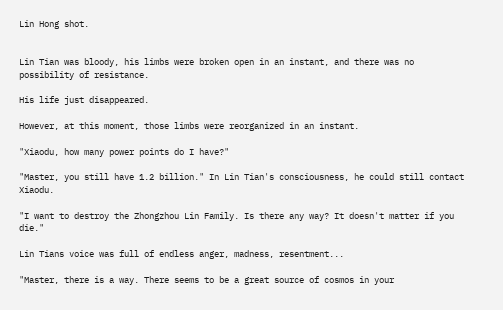Lin Hong shot.


Lin Tian was bloody, his limbs were broken open in an instant, and there was no possibility of resistance.

His life just disappeared.

However, at this moment, those limbs were reorganized in an instant.

"Xiaodu, how many power points do I have?"

"Master, you still have 1.2 billion." In Lin Tian's consciousness, he could still contact Xiaodu.

"I want to destroy the Zhongzhou Lin Family. Is there any way? It doesn't matter if you die."

Lin Tians voice was full of endless anger, madness, resentment...

"Master, there is a way. There seems to be a great source of cosmos in your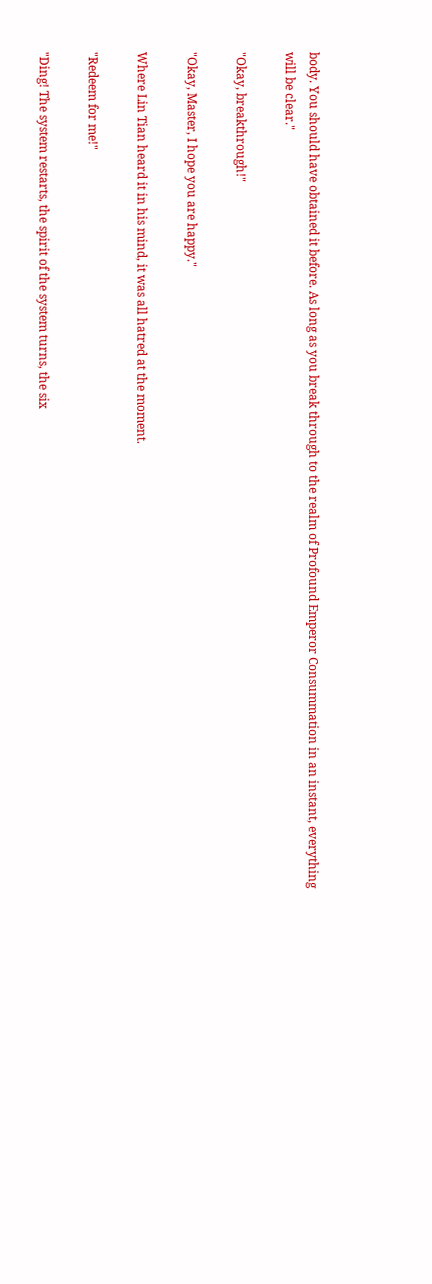body. You should have obtained it before. As long as you break through to the realm of Profound Emperor Consummation in an instant, everything will be clear."

"Okay, breakthrough!"

"Okay, Master, I hope you are happy."

Where Lin Tian heard it in his mind, it was all hatred at the moment.

"Redeem for me!"

"Ding! The system restarts, the spirit of the system turns, the six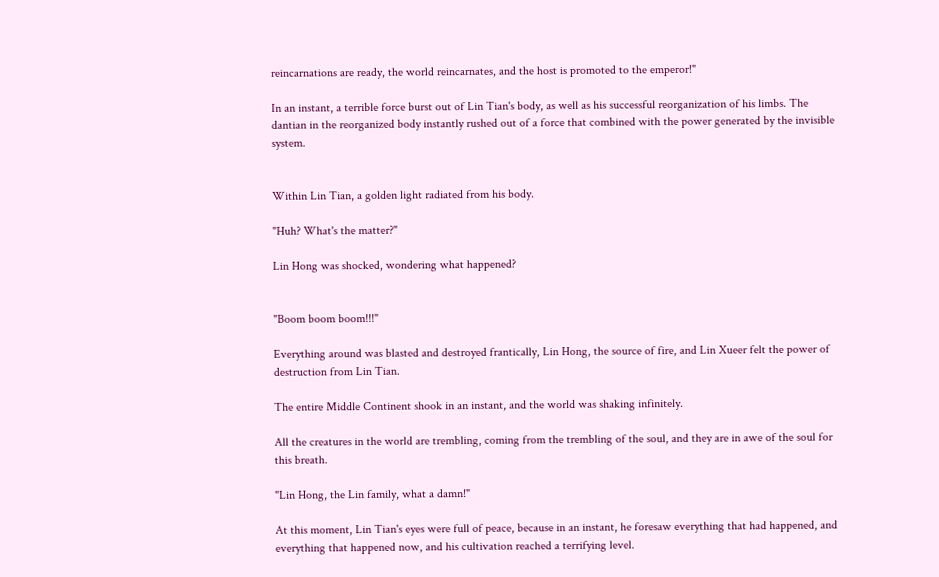reincarnations are ready, the world reincarnates, and the host is promoted to the emperor!"

In an instant, a terrible force burst out of Lin Tian's body, as well as his successful reorganization of his limbs. The dantian in the reorganized body instantly rushed out of a force that combined with the power generated by the invisible system.


Within Lin Tian, a golden light radiated from his body.

"Huh? What's the matter?"

Lin Hong was shocked, wondering what happened?


"Boom boom boom!!!"

Everything around was blasted and destroyed frantically, Lin Hong, the source of fire, and Lin Xueer felt the power of destruction from Lin Tian.

The entire Middle Continent shook in an instant, and the world was shaking infinitely.

All the creatures in the world are trembling, coming from the trembling of the soul, and they are in awe of the soul for this breath.

"Lin Hong, the Lin family, what a damn!"

At this moment, Lin Tian's eyes were full of peace, because in an instant, he foresaw everything that had happened, and everything that happened now, and his cultivation reached a terrifying level.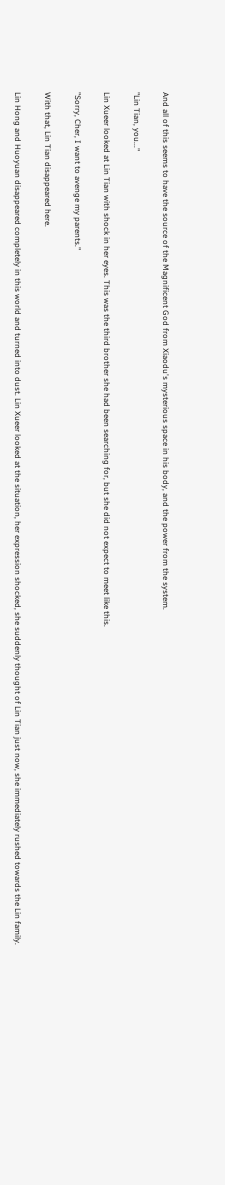And all of this seems to have the source of the Magnificent God from Xiaodu's mysterious space in his body, and the power from the system.

"Lin Tian, you..."

Lin Xueer looked at Lin Tian with shock in her eyes. This was the third brother she had been searching for, but she did not expect to meet like this.

"Sorry, Cher, I want to avenge my parents."

With that, Lin Tian disappeared here.

Lin Hong and Huoyuan disappeared completely in this world and turned into dust. Lin Xueer looked at the situation, her expression shocked, she suddenly thought of Lin Tian just now, she immediately rushed towards the Lin family.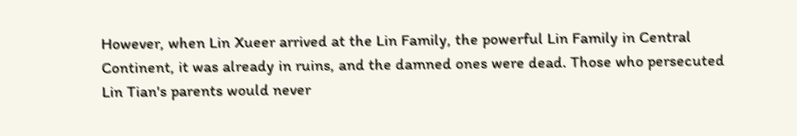However, when Lin Xueer arrived at the Lin Family, the powerful Lin Family in Central Continent, it was already in ruins, and the damned ones were dead. Those who persecuted Lin Tian's parents would never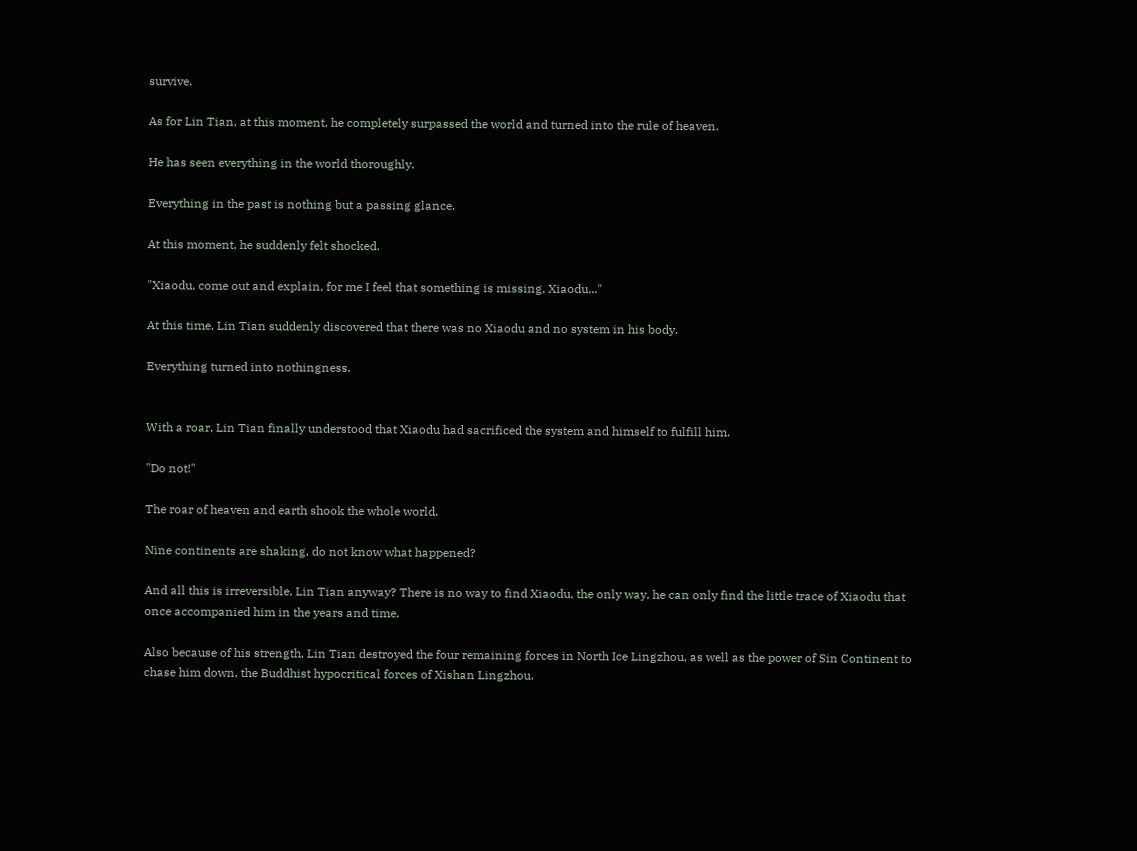survive.

As for Lin Tian, at this moment, he completely surpassed the world and turned into the rule of heaven.

He has seen everything in the world thoroughly.

Everything in the past is nothing but a passing glance.

At this moment, he suddenly felt shocked.

"Xiaodu, come out and explain, for me I feel that something is missing, Xiaodu..."

At this time, Lin Tian suddenly discovered that there was no Xiaodu and no system in his body.

Everything turned into nothingness.


With a roar, Lin Tian finally understood that Xiaodu had sacrificed the system and himself to fulfill him.

"Do not!"

The roar of heaven and earth shook the whole world.

Nine continents are shaking, do not know what happened?

And all this is irreversible, Lin Tian anyway? There is no way to find Xiaodu, the only way, he can only find the little trace of Xiaodu that once accompanied him in the years and time.

Also because of his strength, Lin Tian destroyed the four remaining forces in North Ice Lingzhou, as well as the power of Sin Continent to chase him down, the Buddhist hypocritical forces of Xishan Lingzhou.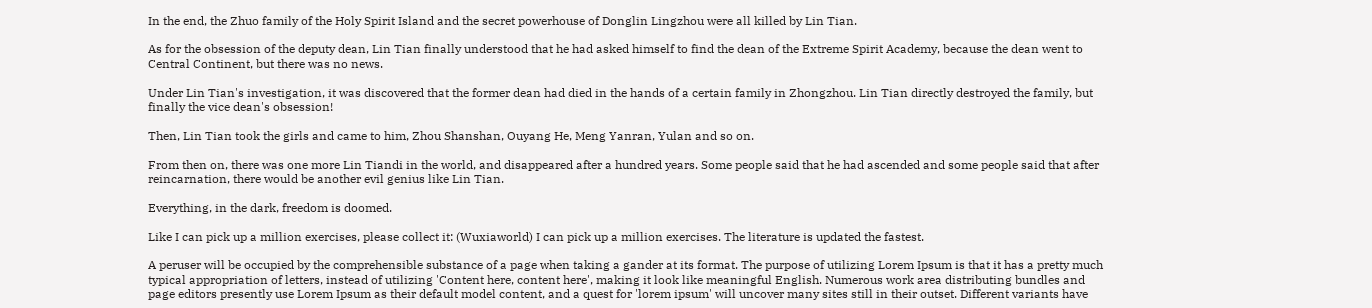In the end, the Zhuo family of the Holy Spirit Island and the secret powerhouse of Donglin Lingzhou were all killed by Lin Tian.

As for the obsession of the deputy dean, Lin Tian finally understood that he had asked himself to find the dean of the Extreme Spirit Academy, because the dean went to Central Continent, but there was no news.

Under Lin Tian's investigation, it was discovered that the former dean had died in the hands of a certain family in Zhongzhou. Lin Tian directly destroyed the family, but finally the vice dean's obsession!

Then, Lin Tian took the girls and came to him, Zhou Shanshan, Ouyang He, Meng Yanran, Yulan and so on.

From then on, there was one more Lin Tiandi in the world, and disappeared after a hundred years. Some people said that he had ascended and some people said that after reincarnation, there would be another evil genius like Lin Tian.

Everything, in the dark, freedom is doomed.

Like I can pick up a million exercises, please collect it: (Wuxiaworld) I can pick up a million exercises. The literature is updated the fastest.

A peruser will be occupied by the comprehensible substance of a page when taking a gander at its format. The purpose of utilizing Lorem Ipsum is that it has a pretty much typical appropriation of letters, instead of utilizing 'Content here, content here', making it look like meaningful English. Numerous work area distributing bundles and page editors presently use Lorem Ipsum as their default model content, and a quest for 'lorem ipsum' will uncover many sites still in their outset. Different variants have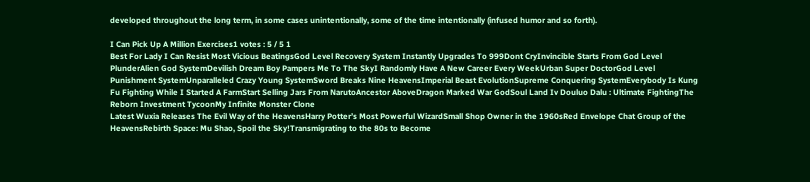developed throughout the long term, in some cases unintentionally, some of the time intentionally (infused humor and so forth).

I Can Pick Up A Million Exercises1 votes : 5 / 5 1
Best For Lady I Can Resist Most Vicious BeatingsGod Level Recovery System Instantly Upgrades To 999Dont CryInvincible Starts From God Level PlunderAlien God SystemDevilish Dream Boy Pampers Me To The SkyI Randomly Have A New Career Every WeekUrban Super DoctorGod Level Punishment SystemUnparalleled Crazy Young SystemSword Breaks Nine HeavensImperial Beast EvolutionSupreme Conquering SystemEverybody Is Kung Fu Fighting While I Started A FarmStart Selling Jars From NarutoAncestor AboveDragon Marked War GodSoul Land Iv Douluo Dalu : Ultimate FightingThe Reborn Investment TycoonMy Infinite Monster Clone
Latest Wuxia Releases The Evil Way of the HeavensHarry Potter’s Most Powerful WizardSmall Shop Owner in the 1960sRed Envelope Chat Group of the HeavensRebirth Space: Mu Shao, Spoil the Sky!Transmigrating to the 80s to Become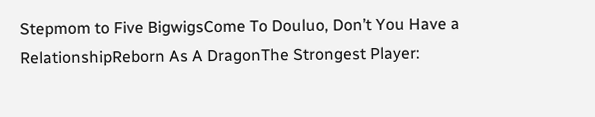Stepmom to Five BigwigsCome To Douluo, Don’t You Have a RelationshipReborn As A DragonThe Strongest Player: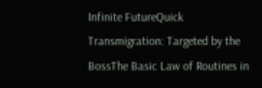Infinite FutureQuick Transmigration: Targeted by the BossThe Basic Law of Routines in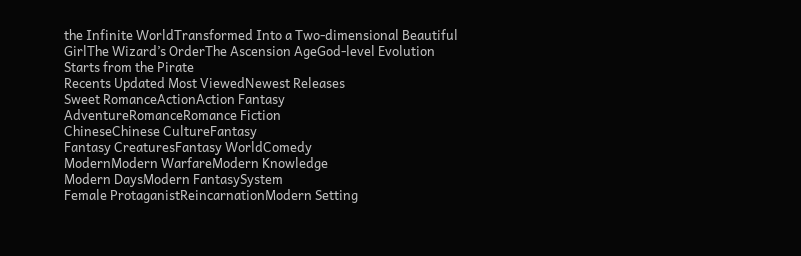the Infinite WorldTransformed Into a Two-dimensional Beautiful GirlThe Wizard’s OrderThe Ascension AgeGod-level Evolution Starts from the Pirate
Recents Updated Most ViewedNewest Releases
Sweet RomanceActionAction Fantasy
AdventureRomanceRomance Fiction
ChineseChinese CultureFantasy
Fantasy CreaturesFantasy WorldComedy
ModernModern WarfareModern Knowledge
Modern DaysModern FantasySystem
Female ProtaganistReincarnationModern Setting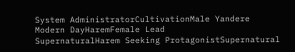System AdministratorCultivationMale Yandere
Modern DayHaremFemale Lead
SupernaturalHarem Seeking ProtagonistSupernatural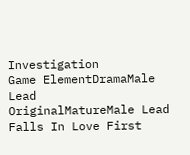Investigation
Game ElementDramaMale Lead
OriginalMatureMale Lead Falls In Love First